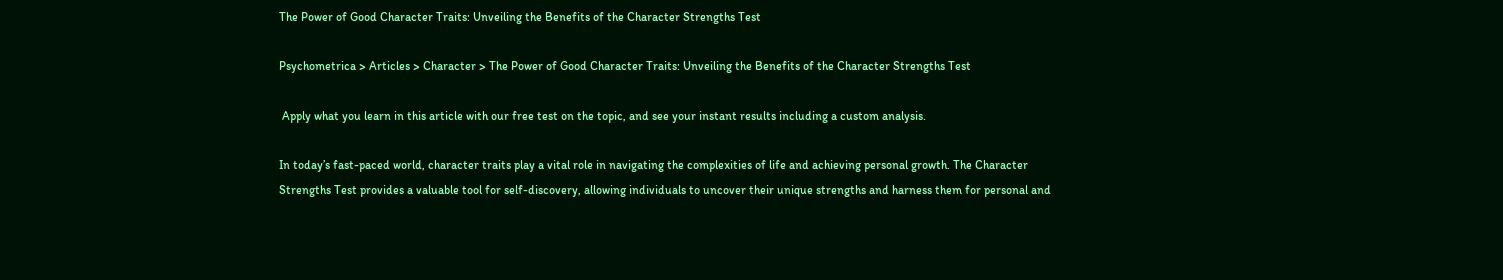The Power of Good Character Traits: Unveiling the Benefits of the Character Strengths Test

Psychometrica > Articles > Character > The Power of Good Character Traits: Unveiling the Benefits of the Character Strengths Test

 Apply what you learn in this article with our free test on the topic, and see your instant results including a custom analysis.

In today’s fast-paced world, character traits play a vital role in navigating the complexities of life and achieving personal growth. The Character Strengths Test provides a valuable tool for self-discovery, allowing individuals to uncover their unique strengths and harness them for personal and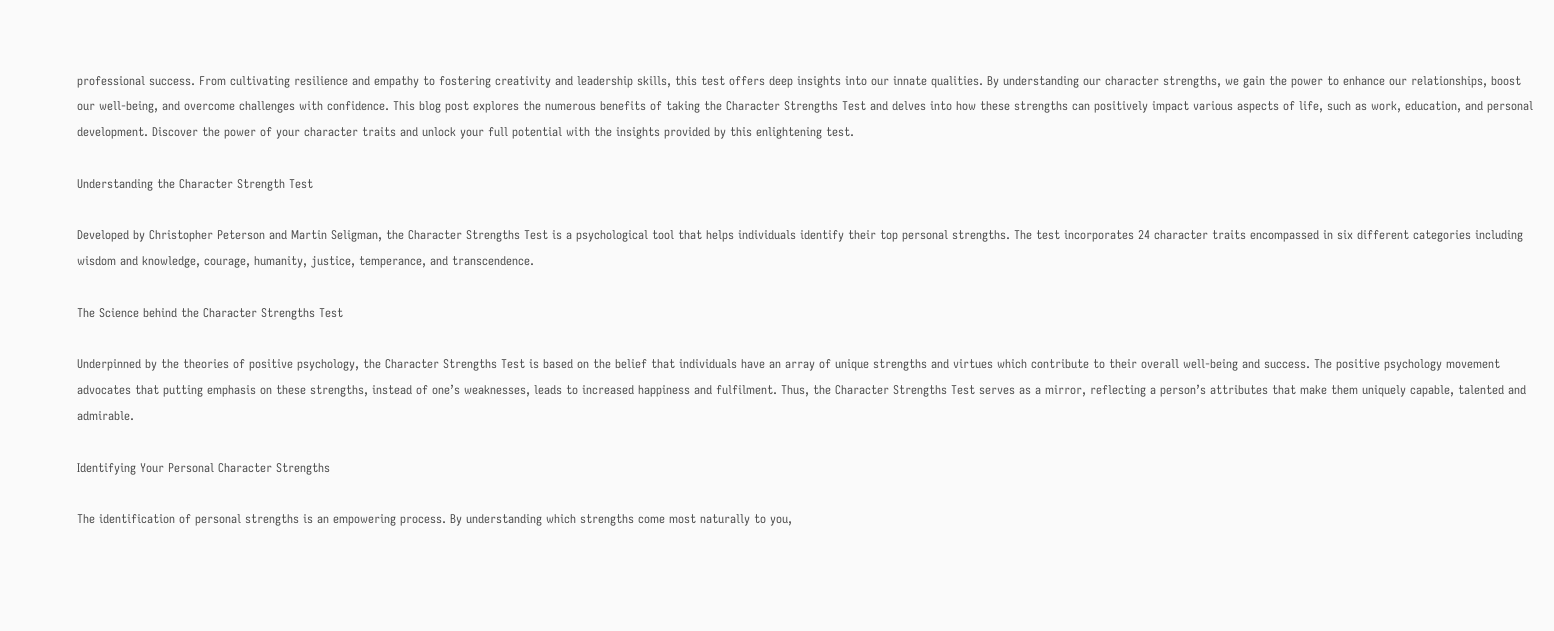professional success. From cultivating resilience and empathy to fostering creativity and leadership skills, this test offers deep insights into our innate qualities. By understanding our character strengths, we gain the power to enhance our relationships, boost our well-being, and overcome challenges with confidence. This blog post explores the numerous benefits of taking the Character Strengths Test and delves into how these strengths can positively impact various aspects of life, such as work, education, and personal development. Discover the power of your character traits and unlock your full potential with the insights provided by this enlightening test.

Understanding the Character Strength Test

Developed by Christopher Peterson and Martin Seligman, the Character Strengths Test is a psychological tool that helps individuals identify their top personal strengths. The test incorporates 24 character traits encompassed in six different categories including wisdom and knowledge, courage, humanity, justice, temperance, and transcendence.

The Science behind the Character Strengths Test

Underpinned by the theories of positive psychology, the Character Strengths Test is based on the belief that individuals have an array of unique strengths and virtues which contribute to their overall well-being and success. The positive psychology movement advocates that putting emphasis on these strengths, instead of one’s weaknesses, leads to increased happiness and fulfilment. Thus, the Character Strengths Test serves as a mirror, reflecting a person’s attributes that make them uniquely capable, talented and admirable.

Identifying Your Personal Character Strengths

The identification of personal strengths is an empowering process. By understanding which strengths come most naturally to you,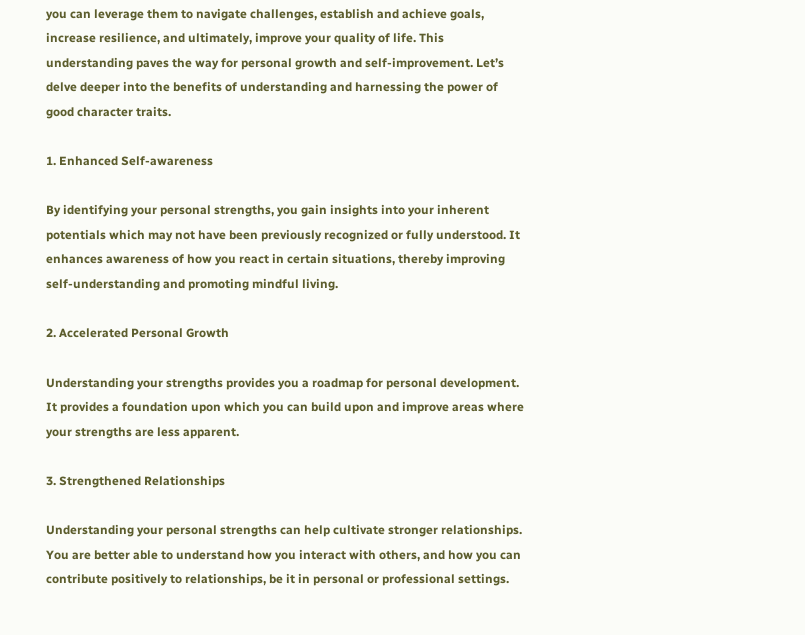you can leverage them to navigate challenges, establish and achieve goals, increase resilience, and ultimately, improve your quality of life. This understanding paves the way for personal growth and self-improvement. Let’s delve deeper into the benefits of understanding and harnessing the power of good character traits.

1. Enhanced Self-awareness

By identifying your personal strengths, you gain insights into your inherent potentials which may not have been previously recognized or fully understood. It enhances awareness of how you react in certain situations, thereby improving self-understanding and promoting mindful living.

2. Accelerated Personal Growth

Understanding your strengths provides you a roadmap for personal development. It provides a foundation upon which you can build upon and improve areas where your strengths are less apparent.

3. Strengthened Relationships

Understanding your personal strengths can help cultivate stronger relationships. You are better able to understand how you interact with others, and how you can contribute positively to relationships, be it in personal or professional settings.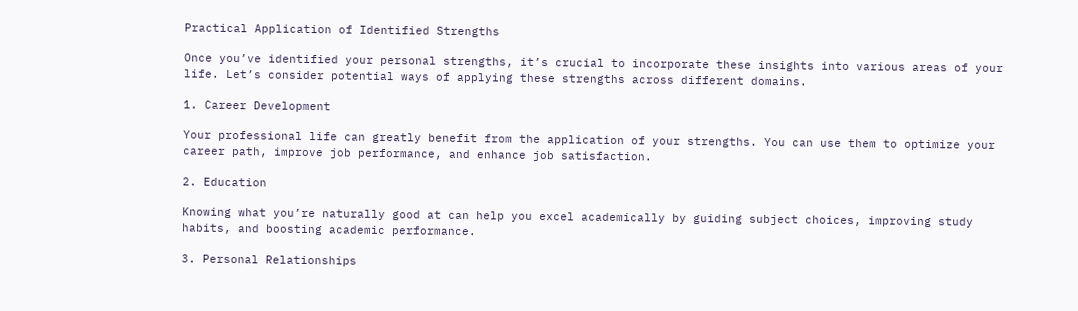Practical Application of Identified Strengths

Once you’ve identified your personal strengths, it’s crucial to incorporate these insights into various areas of your life. Let’s consider potential ways of applying these strengths across different domains.

1. Career Development

Your professional life can greatly benefit from the application of your strengths. You can use them to optimize your career path, improve job performance, and enhance job satisfaction.

2. Education

Knowing what you’re naturally good at can help you excel academically by guiding subject choices, improving study habits, and boosting academic performance.

3. Personal Relationships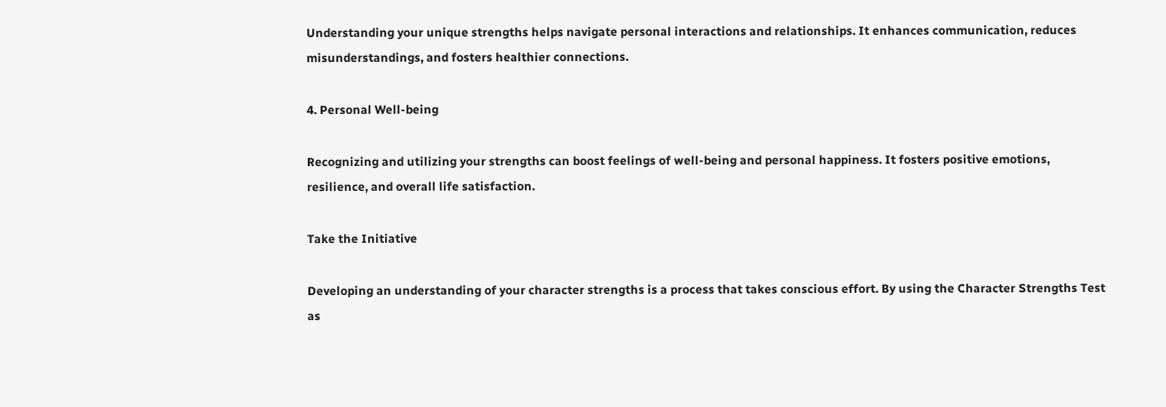Understanding your unique strengths helps navigate personal interactions and relationships. It enhances communication, reduces misunderstandings, and fosters healthier connections.

4. Personal Well-being

Recognizing and utilizing your strengths can boost feelings of well-being and personal happiness. It fosters positive emotions, resilience, and overall life satisfaction.

Take the Initiative

Developing an understanding of your character strengths is a process that takes conscious effort. By using the Character Strengths Test as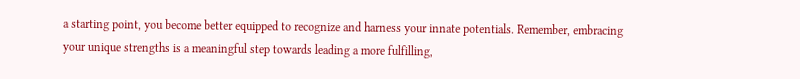a starting point, you become better equipped to recognize and harness your innate potentials. Remember, embracing your unique strengths is a meaningful step towards leading a more fulfilling,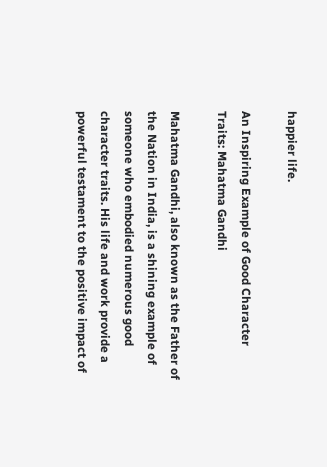happier life.

An Inspiring Example of Good Character Traits: Mahatma Gandhi

Mahatma Gandhi, also known as the Father of the Nation in India, is a shining example of someone who embodied numerous good character traits. His life and work provide a powerful testament to the positive impact of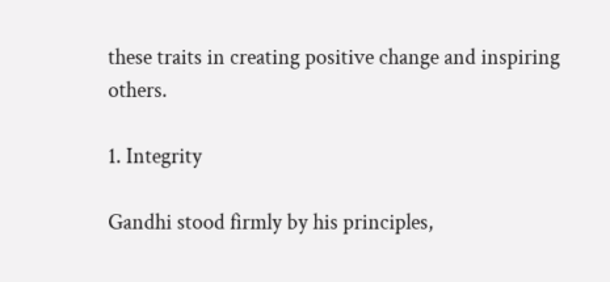these traits in creating positive change and inspiring others.

1. Integrity

Gandhi stood firmly by his principles,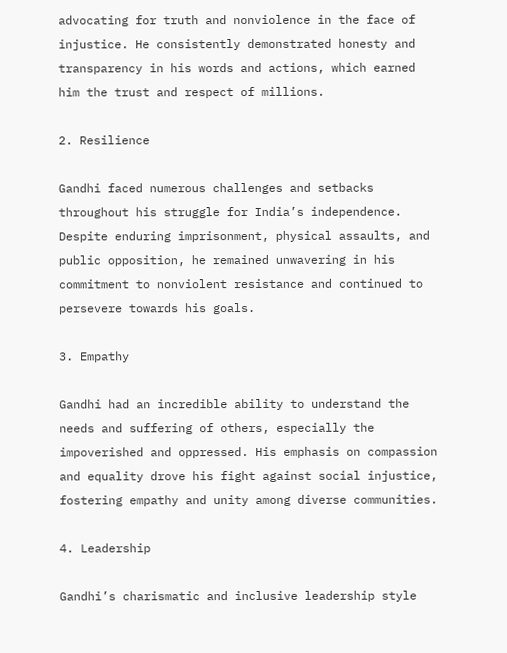advocating for truth and nonviolence in the face of injustice. He consistently demonstrated honesty and transparency in his words and actions, which earned him the trust and respect of millions.

2. Resilience

Gandhi faced numerous challenges and setbacks throughout his struggle for India’s independence. Despite enduring imprisonment, physical assaults, and public opposition, he remained unwavering in his commitment to nonviolent resistance and continued to persevere towards his goals.

3. Empathy

Gandhi had an incredible ability to understand the needs and suffering of others, especially the impoverished and oppressed. His emphasis on compassion and equality drove his fight against social injustice, fostering empathy and unity among diverse communities.

4. Leadership

Gandhi’s charismatic and inclusive leadership style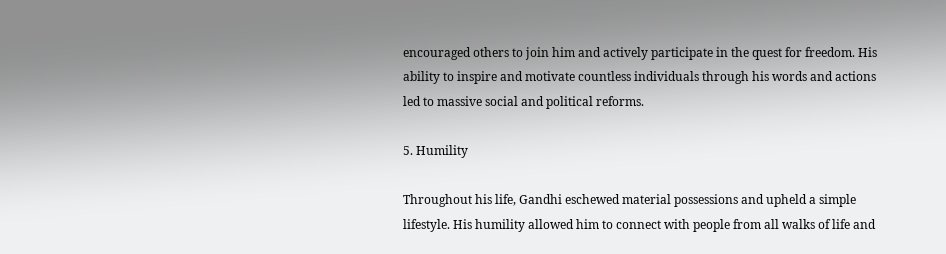encouraged others to join him and actively participate in the quest for freedom. His ability to inspire and motivate countless individuals through his words and actions led to massive social and political reforms.

5. Humility

Throughout his life, Gandhi eschewed material possessions and upheld a simple lifestyle. His humility allowed him to connect with people from all walks of life and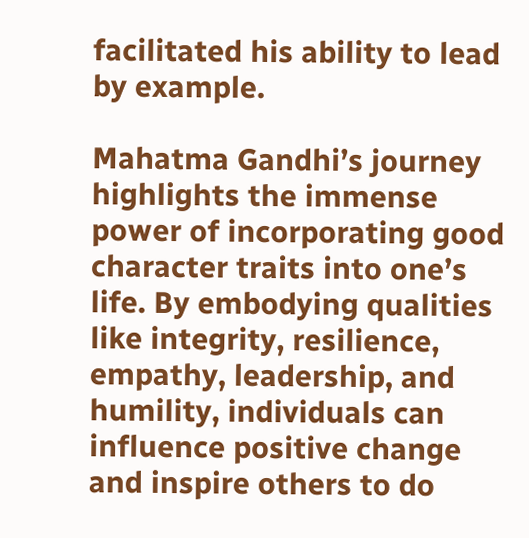facilitated his ability to lead by example.

Mahatma Gandhi’s journey highlights the immense power of incorporating good character traits into one’s life. By embodying qualities like integrity, resilience, empathy, leadership, and humility, individuals can influence positive change and inspire others to do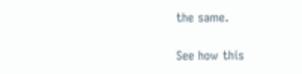the same.

See how this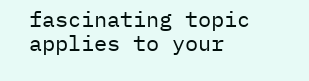fascinating topic applies to your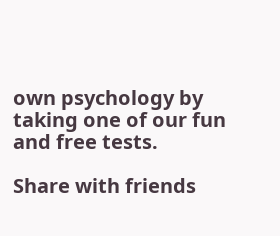own psychology by taking one of our fun and free tests.

Share with friends